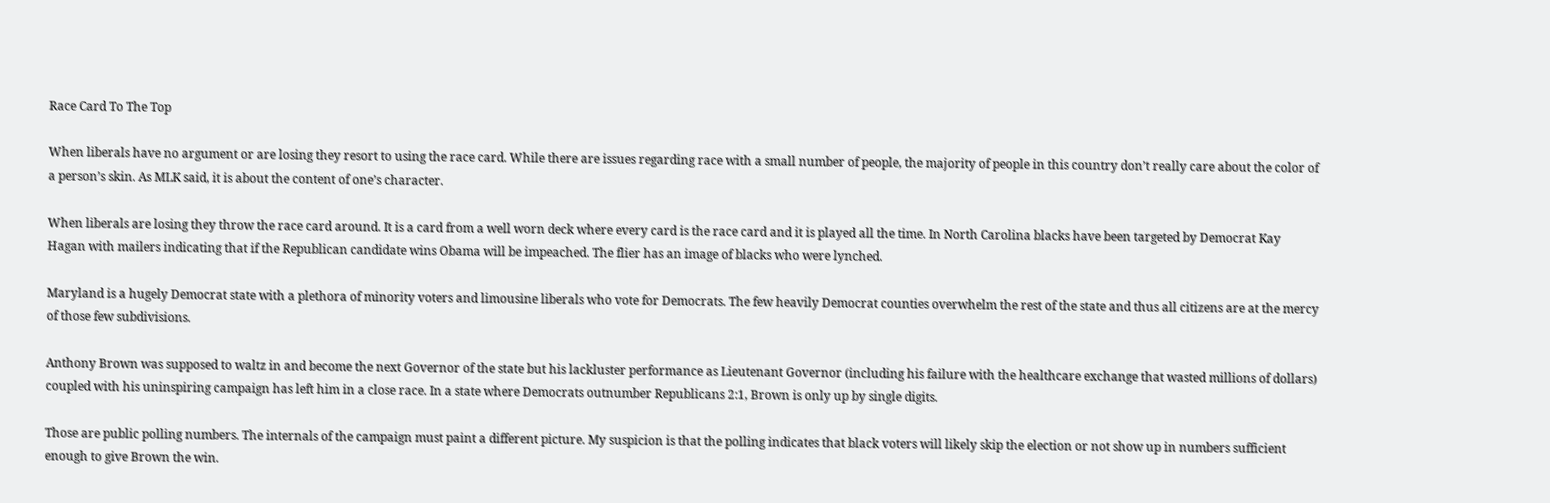Race Card To The Top

When liberals have no argument or are losing they resort to using the race card. While there are issues regarding race with a small number of people, the majority of people in this country don’t really care about the color of a person’s skin. As MLK said, it is about the content of one’s character.

When liberals are losing they throw the race card around. It is a card from a well worn deck where every card is the race card and it is played all the time. In North Carolina blacks have been targeted by Democrat Kay Hagan with mailers indicating that if the Republican candidate wins Obama will be impeached. The flier has an image of blacks who were lynched.

Maryland is a hugely Democrat state with a plethora of minority voters and limousine liberals who vote for Democrats. The few heavily Democrat counties overwhelm the rest of the state and thus all citizens are at the mercy of those few subdivisions.

Anthony Brown was supposed to waltz in and become the next Governor of the state but his lackluster performance as Lieutenant Governor (including his failure with the healthcare exchange that wasted millions of dollars) coupled with his uninspiring campaign has left him in a close race. In a state where Democrats outnumber Republicans 2:1, Brown is only up by single digits.

Those are public polling numbers. The internals of the campaign must paint a different picture. My suspicion is that the polling indicates that black voters will likely skip the election or not show up in numbers sufficient enough to give Brown the win.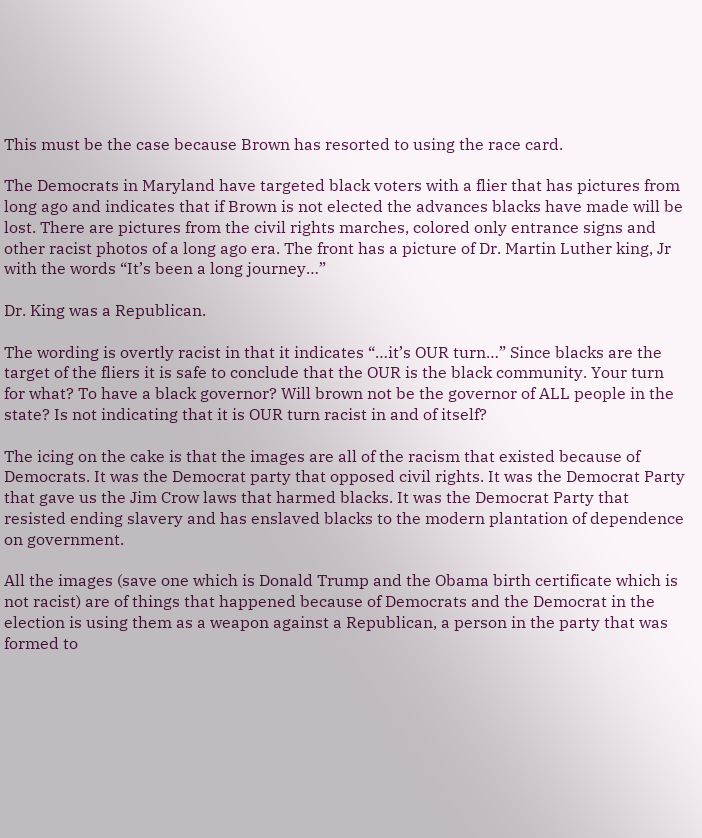This must be the case because Brown has resorted to using the race card.

The Democrats in Maryland have targeted black voters with a flier that has pictures from long ago and indicates that if Brown is not elected the advances blacks have made will be lost. There are pictures from the civil rights marches, colored only entrance signs and other racist photos of a long ago era. The front has a picture of Dr. Martin Luther king, Jr with the words “It’s been a long journey…”

Dr. King was a Republican.

The wording is overtly racist in that it indicates “…it’s OUR turn…” Since blacks are the target of the fliers it is safe to conclude that the OUR is the black community. Your turn for what? To have a black governor? Will brown not be the governor of ALL people in the state? Is not indicating that it is OUR turn racist in and of itself?

The icing on the cake is that the images are all of the racism that existed because of Democrats. It was the Democrat party that opposed civil rights. It was the Democrat Party that gave us the Jim Crow laws that harmed blacks. It was the Democrat Party that resisted ending slavery and has enslaved blacks to the modern plantation of dependence on government.

All the images (save one which is Donald Trump and the Obama birth certificate which is not racist) are of things that happened because of Democrats and the Democrat in the election is using them as a weapon against a Republican, a person in the party that was formed to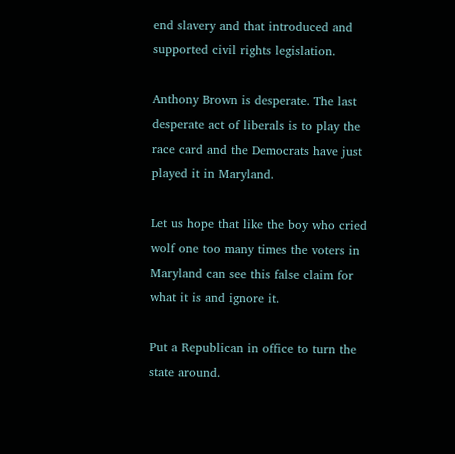end slavery and that introduced and supported civil rights legislation.

Anthony Brown is desperate. The last desperate act of liberals is to play the race card and the Democrats have just played it in Maryland.

Let us hope that like the boy who cried wolf one too many times the voters in Maryland can see this false claim for what it is and ignore it.

Put a Republican in office to turn the state around.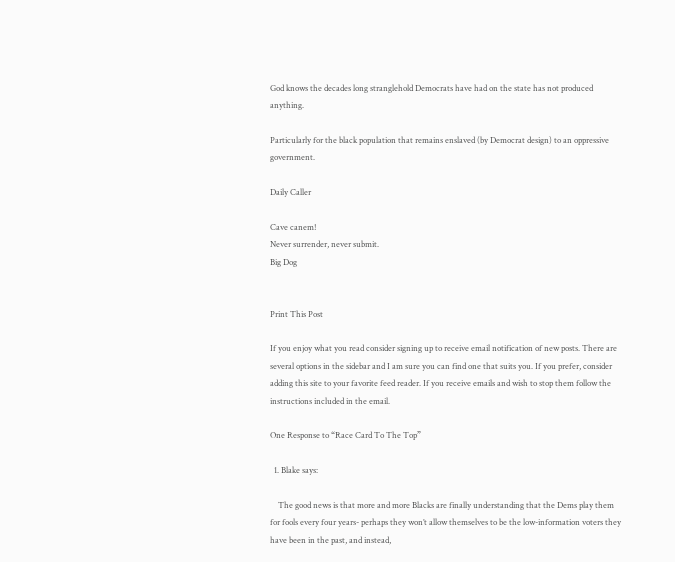God knows the decades long stranglehold Democrats have had on the state has not produced anything.

Particularly for the black population that remains enslaved (by Democrat design) to an oppressive government.

Daily Caller

Cave canem!
Never surrender, never submit.
Big Dog


Print This Post

If you enjoy what you read consider signing up to receive email notification of new posts. There are several options in the sidebar and I am sure you can find one that suits you. If you prefer, consider adding this site to your favorite feed reader. If you receive emails and wish to stop them follow the instructions included in the email.

One Response to “Race Card To The Top”

  1. Blake says:

    The good news is that more and more Blacks are finally understanding that the Dems play them for fools every four years- perhaps they won’t allow themselves to be the low-information voters they have been in the past, and instead,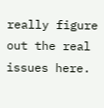really figure out the real issues here.